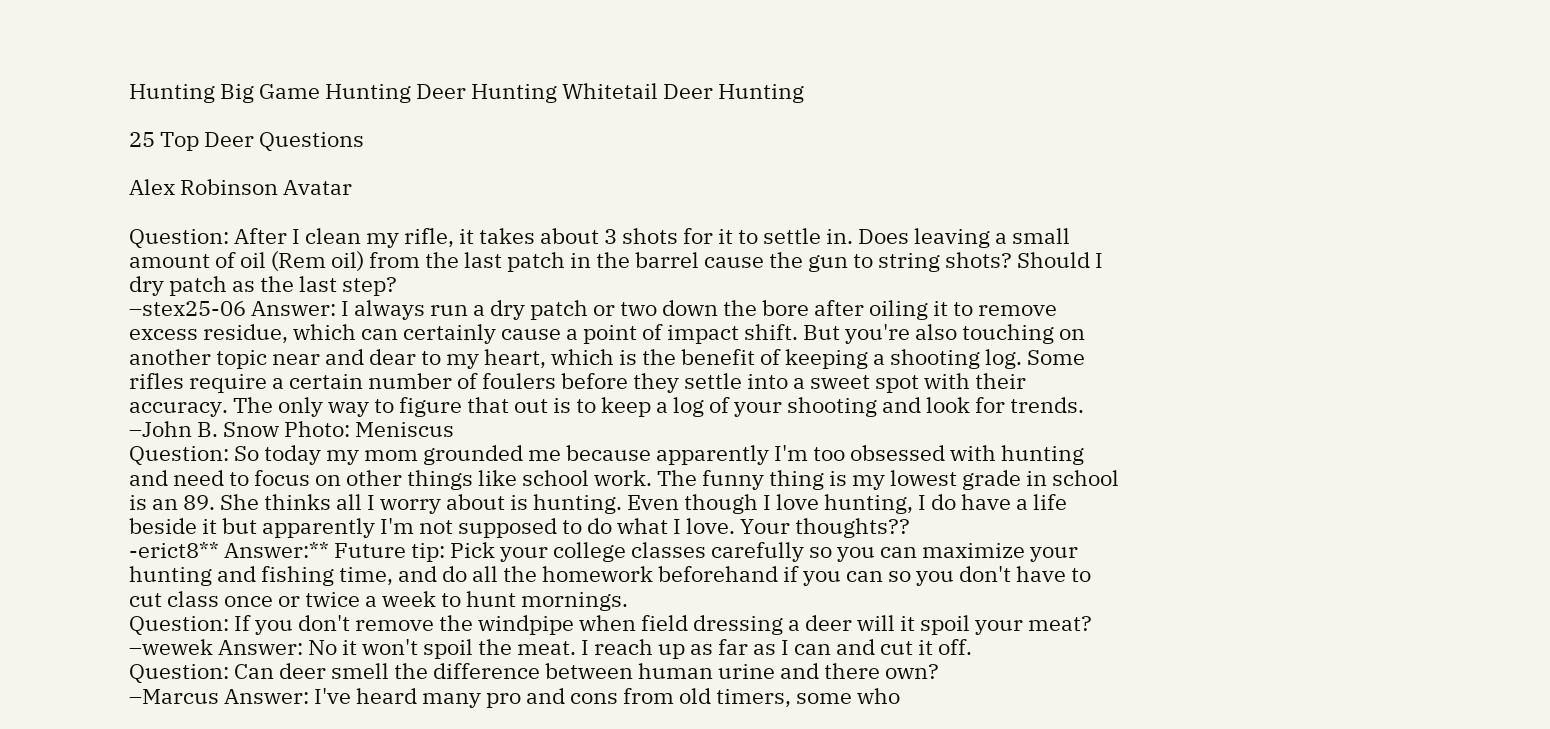Hunting Big Game Hunting Deer Hunting Whitetail Deer Hunting

25 Top Deer Questions

Alex Robinson Avatar

Question: After I clean my rifle, it takes about 3 shots for it to settle in. Does leaving a small amount of oil (Rem oil) from the last patch in the barrel cause the gun to string shots? Should I dry patch as the last step?
–stex25-06 Answer: I always run a dry patch or two down the bore after oiling it to remove excess residue, which can certainly cause a point of impact shift. But you're also touching on another topic near and dear to my heart, which is the benefit of keeping a shooting log. Some rifles require a certain number of foulers before they settle into a sweet spot with their accuracy. The only way to figure that out is to keep a log of your shooting and look for trends.
–John B. Snow Photo: Meniscus
Question: So today my mom grounded me because apparently I'm too obsessed with hunting and need to focus on other things like school work. The funny thing is my lowest grade in school is an 89. She thinks all I worry about is hunting. Even though I love hunting, I do have a life beside it but apparently I'm not supposed to do what I love. Your thoughts??
-erict8** Answer:** Future tip: Pick your college classes carefully so you can maximize your hunting and fishing time, and do all the homework beforehand if you can so you don't have to cut class once or twice a week to hunt mornings.
Question: If you don't remove the windpipe when field dressing a deer will it spoil your meat?
–wewek Answer: No it won't spoil the meat. I reach up as far as I can and cut it off.
Question: Can deer smell the difference between human urine and there own?
–Marcus Answer: I've heard many pro and cons from old timers, some who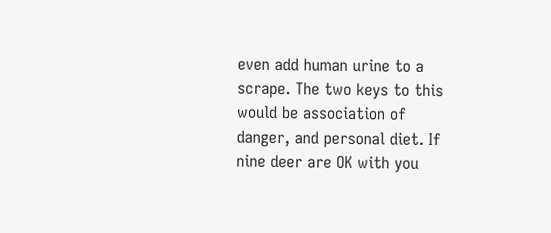even add human urine to a scrape. The two keys to this would be association of danger, and personal diet. If nine deer are OK with you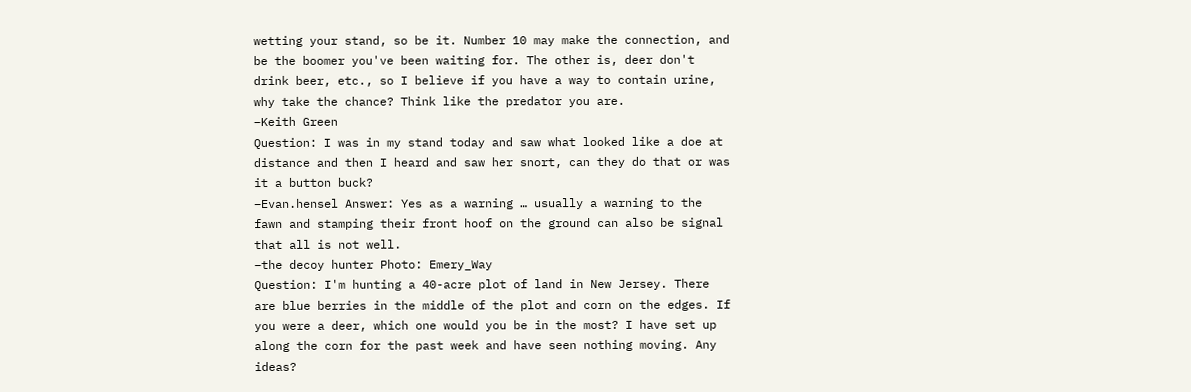wetting your stand, so be it. Number 10 may make the connection, and be the boomer you've been waiting for. The other is, deer don't drink beer, etc., so I believe if you have a way to contain urine, why take the chance? Think like the predator you are.
–Keith Green
Question: I was in my stand today and saw what looked like a doe at distance and then I heard and saw her snort, can they do that or was it a button buck?
–Evan.hensel Answer: Yes as a warning … usually a warning to the fawn and stamping their front hoof on the ground can also be signal that all is not well.
–the decoy hunter Photo: Emery_Way
Question: I'm hunting a 40-acre plot of land in New Jersey. There are blue berries in the middle of the plot and corn on the edges. If you were a deer, which one would you be in the most? I have set up along the corn for the past week and have seen nothing moving. Any ideas?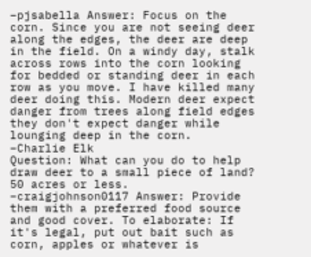–pjsabella Answer: Focus on the corn. Since you are not seeing deer along the edges, the deer are deep in the field. On a windy day, stalk across rows into the corn looking for bedded or standing deer in each row as you move. I have killed many deer doing this. Modern deer expect danger from trees along field edges they don't expect danger while lounging deep in the corn.
–Charlie Elk
Question: What can you do to help draw deer to a small piece of land? 50 acres or less.
–craigjohnson0117 Answer: Provide them with a preferred food source and good cover. To elaborate: If it's legal, put out bait such as corn, apples or whatever is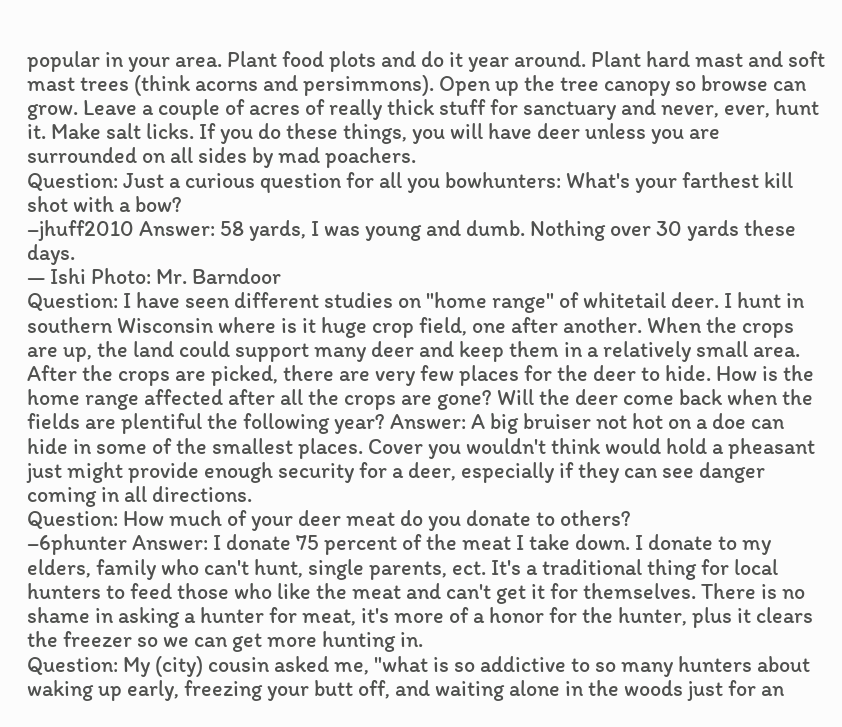popular in your area. Plant food plots and do it year around. Plant hard mast and soft mast trees (think acorns and persimmons). Open up the tree canopy so browse can grow. Leave a couple of acres of really thick stuff for sanctuary and never, ever, hunt it. Make salt licks. If you do these things, you will have deer unless you are surrounded on all sides by mad poachers.
Question: Just a curious question for all you bowhunters: What's your farthest kill shot with a bow?
–jhuff2010 Answer: 58 yards, I was young and dumb. Nothing over 30 yards these days.
— Ishi Photo: Mr. Barndoor
Question: I have seen different studies on "home range" of whitetail deer. I hunt in southern Wisconsin where is it huge crop field, one after another. When the crops are up, the land could support many deer and keep them in a relatively small area. After the crops are picked, there are very few places for the deer to hide. How is the home range affected after all the crops are gone? Will the deer come back when the fields are plentiful the following year? Answer: A big bruiser not hot on a doe can hide in some of the smallest places. Cover you wouldn't think would hold a pheasant just might provide enough security for a deer, especially if they can see danger coming in all directions.
Question: How much of your deer meat do you donate to others?
–6phunter Answer: I donate 75 percent of the meat I take down. I donate to my elders, family who can't hunt, single parents, ect. It's a traditional thing for local hunters to feed those who like the meat and can't get it for themselves. There is no shame in asking a hunter for meat, it's more of a honor for the hunter, plus it clears the freezer so we can get more hunting in.
Question: My (city) cousin asked me, "what is so addictive to so many hunters about waking up early, freezing your butt off, and waiting alone in the woods just for an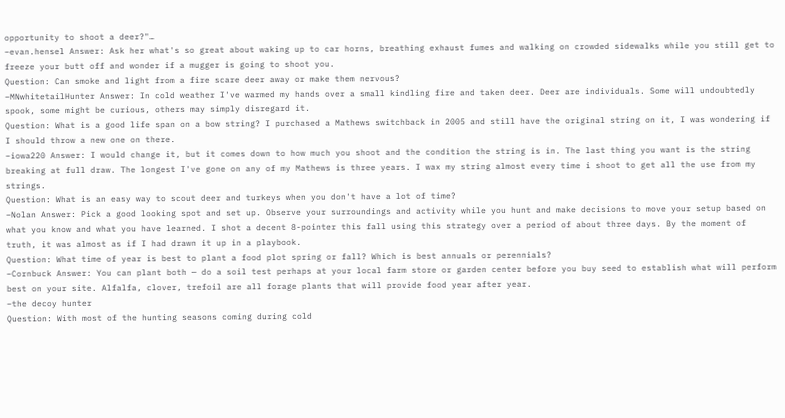opportunity to shoot a deer?"…
–evan.hensel Answer: Ask her what's so great about waking up to car horns, breathing exhaust fumes and walking on crowded sidewalks while you still get to freeze your butt off and wonder if a mugger is going to shoot you.
Question: Can smoke and light from a fire scare deer away or make them nervous?
–MNwhitetailHunter Answer: In cold weather I've warmed my hands over a small kindling fire and taken deer. Deer are individuals. Some will undoubtedly spook, some might be curious, others may simply disregard it.
Question: What is a good life span on a bow string? I purchased a Mathews switchback in 2005 and still have the original string on it, I was wondering if I should throw a new one on there.
–iowa220 Answer: I would change it, but it comes down to how much you shoot and the condition the string is in. The last thing you want is the string breaking at full draw. The longest I've gone on any of my Mathews is three years. I wax my string almost every time i shoot to get all the use from my strings.
Question: What is an easy way to scout deer and turkeys when you don't have a lot of time?
–Nolan Answer: Pick a good looking spot and set up. Observe your surroundings and activity while you hunt and make decisions to move your setup based on what you know and what you have learned. I shot a decent 8-pointer this fall using this strategy over a period of about three days. By the moment of truth, it was almost as if I had drawn it up in a playbook.
Question: What time of year is best to plant a food plot spring or fall? Which is best annuals or perennials?
–Cornbuck Answer: You can plant both — do a soil test perhaps at your local farm store or garden center before you buy seed to establish what will perform best on your site. Alfalfa, clover, trefoil are all forage plants that will provide food year after year.
–the decoy hunter
Question: With most of the hunting seasons coming during cold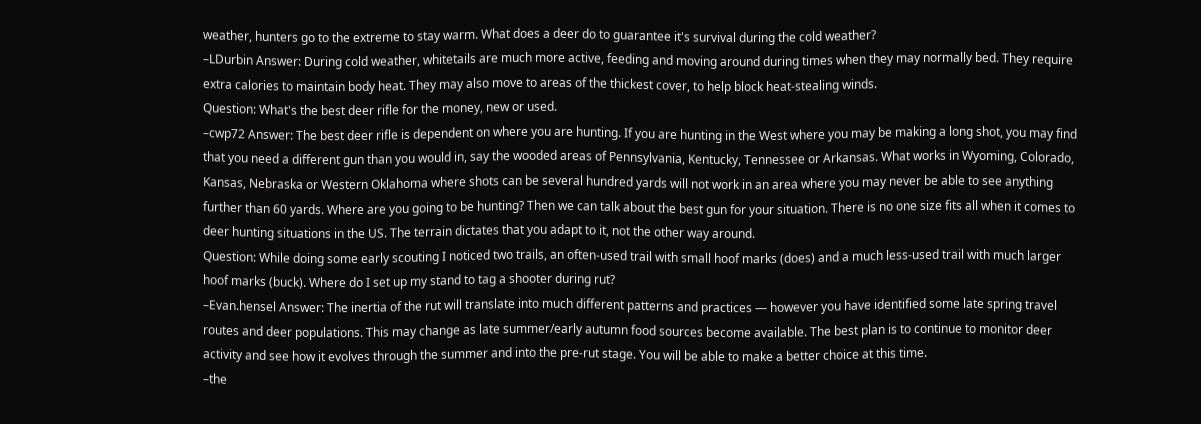weather, hunters go to the extreme to stay warm. What does a deer do to guarantee it's survival during the cold weather?
–LDurbin Answer: During cold weather, whitetails are much more active, feeding and moving around during times when they may normally bed. They require extra calories to maintain body heat. They may also move to areas of the thickest cover, to help block heat-stealing winds.
Question: What's the best deer rifle for the money, new or used.
–cwp72 Answer: The best deer rifle is dependent on where you are hunting. If you are hunting in the West where you may be making a long shot, you may find that you need a different gun than you would in, say the wooded areas of Pennsylvania, Kentucky, Tennessee or Arkansas. What works in Wyoming, Colorado, Kansas, Nebraska or Western Oklahoma where shots can be several hundred yards will not work in an area where you may never be able to see anything further than 60 yards. Where are you going to be hunting? Then we can talk about the best gun for your situation. There is no one size fits all when it comes to deer hunting situations in the US. The terrain dictates that you adapt to it, not the other way around.
Question: While doing some early scouting I noticed two trails, an often-used trail with small hoof marks (does) and a much less-used trail with much larger hoof marks (buck). Where do I set up my stand to tag a shooter during rut?
–Evan.hensel Answer: The inertia of the rut will translate into much different patterns and practices — however you have identified some late spring travel routes and deer populations. This may change as late summer/early autumn food sources become available. The best plan is to continue to monitor deer activity and see how it evolves through the summer and into the pre-rut stage. You will be able to make a better choice at this time.
–the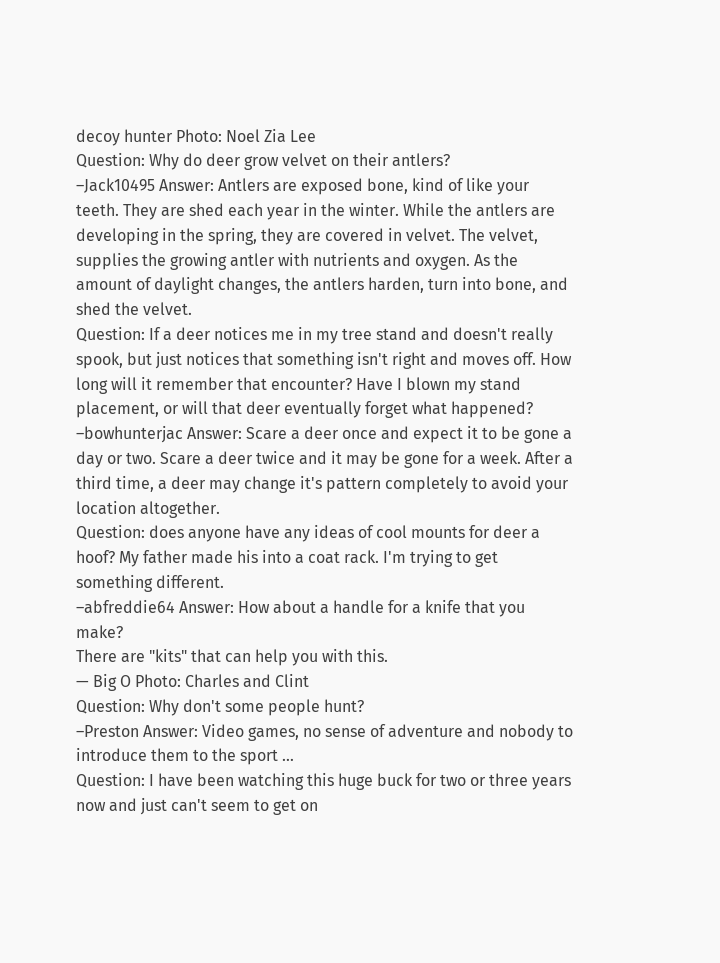decoy hunter Photo: Noel Zia Lee
Question: Why do deer grow velvet on their antlers?
–Jack10495 Answer: Antlers are exposed bone, kind of like your teeth. They are shed each year in the winter. While the antlers are developing in the spring, they are covered in velvet. The velvet, supplies the growing antler with nutrients and oxygen. As the amount of daylight changes, the antlers harden, turn into bone, and shed the velvet.
Question: If a deer notices me in my tree stand and doesn't really spook, but just notices that something isn't right and moves off. How long will it remember that encounter? Have I blown my stand placement, or will that deer eventually forget what happened?
–bowhunterjac Answer: Scare a deer once and expect it to be gone a day or two. Scare a deer twice and it may be gone for a week. After a third time, a deer may change it's pattern completely to avoid your location altogether.
Question: does anyone have any ideas of cool mounts for deer a hoof? My father made his into a coat rack. I'm trying to get something different.
–abfreddie64 Answer: How about a handle for a knife that you make?
There are "kits" that can help you with this.
— Big O Photo: Charles and Clint
Question: Why don't some people hunt?
–Preston Answer: Video games, no sense of adventure and nobody to introduce them to the sport …
Question: I have been watching this huge buck for two or three years now and just can't seem to get on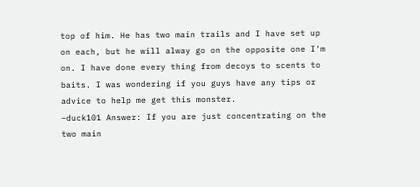top of him. He has two main trails and I have set up on each, but he will alway go on the opposite one I'm on. I have done every thing from decoys to scents to baits. I was wondering if you guys have any tips or advice to help me get this monster.
–duck101 Answer: If you are just concentrating on the two main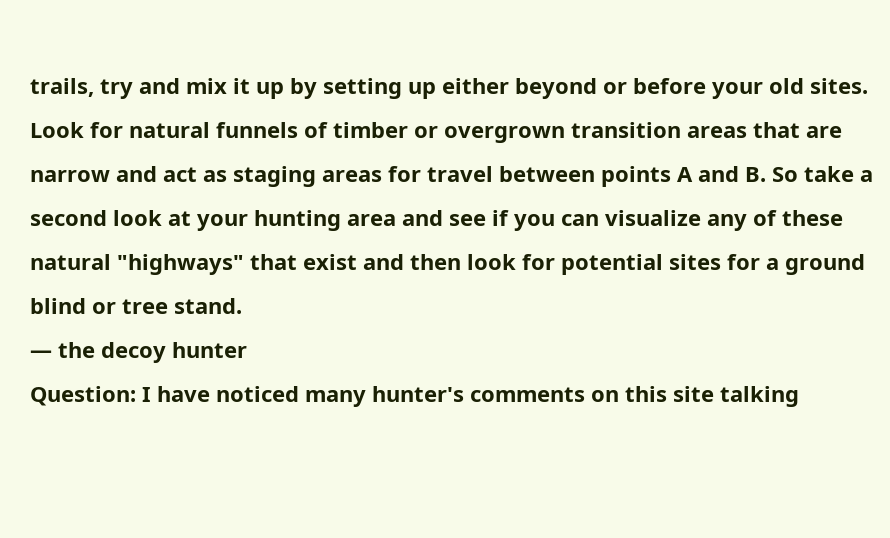trails, try and mix it up by setting up either beyond or before your old sites. Look for natural funnels of timber or overgrown transition areas that are narrow and act as staging areas for travel between points A and B. So take a second look at your hunting area and see if you can visualize any of these natural "highways" that exist and then look for potential sites for a ground blind or tree stand.
— the decoy hunter
Question: I have noticed many hunter's comments on this site talking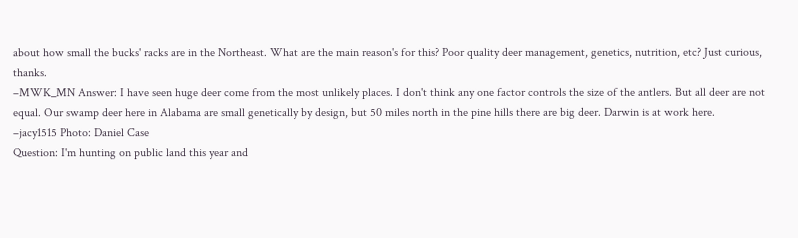about how small the bucks' racks are in the Northeast. What are the main reason's for this? Poor quality deer management, genetics, nutrition, etc? Just curious, thanks.
–MWK_MN Answer: I have seen huge deer come from the most unlikely places. I don't think any one factor controls the size of the antlers. But all deer are not equal. Our swamp deer here in Alabama are small genetically by design, but 50 miles north in the pine hills there are big deer. Darwin is at work here.
–jacy1515 Photo: Daniel Case
Question: I'm hunting on public land this year and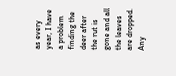as every year, I have a problem finding the deer after the rut is gone and all the leaves are dropped. Any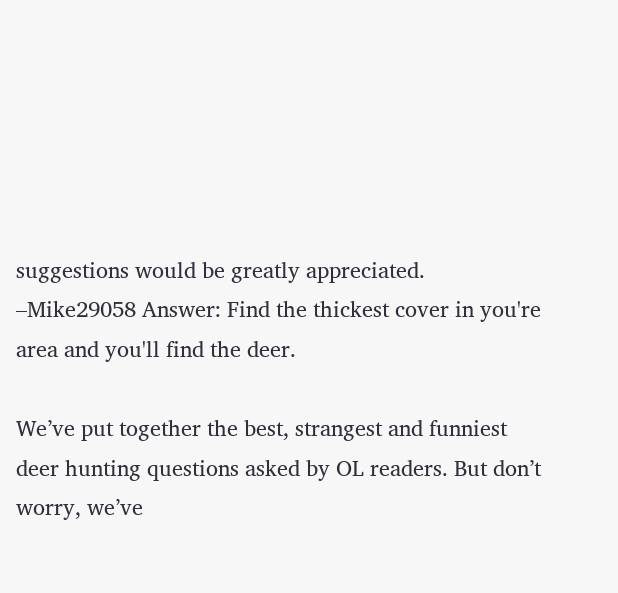suggestions would be greatly appreciated.
–Mike29058 Answer: Find the thickest cover in you're area and you'll find the deer.

We’ve put together the best, strangest and funniest deer hunting questions asked by OL readers. But don’t worry, we’ve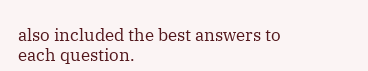also included the best answers to each question.